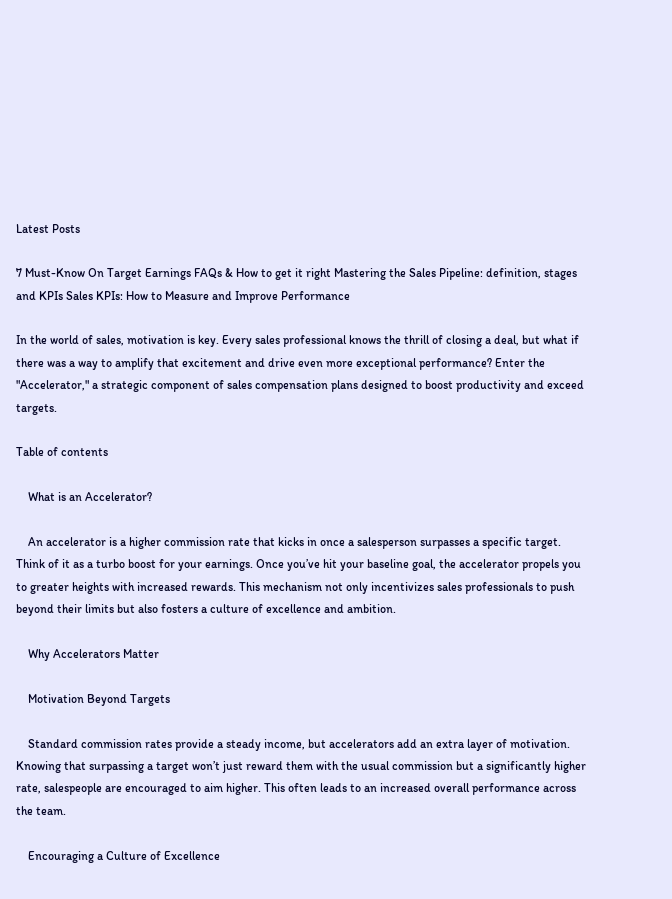Latest Posts

7 Must-Know On Target Earnings FAQs & How to get it right Mastering the Sales Pipeline: definition, stages and KPIs Sales KPIs: How to Measure and Improve Performance

In the world of sales, motivation is key. Every sales professional knows the thrill of closing a deal, but what if there was a way to amplify that excitement and drive even more exceptional performance? Enter the "Accelerator," a strategic component of sales compensation plans designed to boost productivity and exceed targets.

Table of contents

    What is an Accelerator?

    An accelerator is a higher commission rate that kicks in once a salesperson surpasses a specific target. Think of it as a turbo boost for your earnings. Once you’ve hit your baseline goal, the accelerator propels you to greater heights with increased rewards. This mechanism not only incentivizes sales professionals to push beyond their limits but also fosters a culture of excellence and ambition.

    Why Accelerators Matter

    Motivation Beyond Targets

    Standard commission rates provide a steady income, but accelerators add an extra layer of motivation. Knowing that surpassing a target won’t just reward them with the usual commission but a significantly higher rate, salespeople are encouraged to aim higher. This often leads to an increased overall performance across the team.

    Encouraging a Culture of Excellence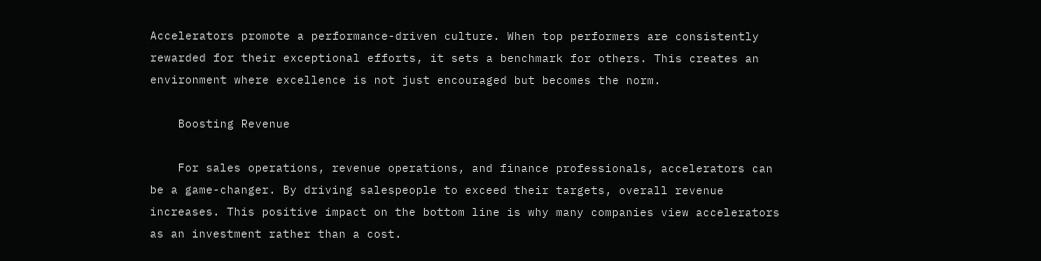Accelerators promote a performance-driven culture. When top performers are consistently rewarded for their exceptional efforts, it sets a benchmark for others. This creates an environment where excellence is not just encouraged but becomes the norm.

    Boosting Revenue

    For sales operations, revenue operations, and finance professionals, accelerators can be a game-changer. By driving salespeople to exceed their targets, overall revenue increases. This positive impact on the bottom line is why many companies view accelerators as an investment rather than a cost.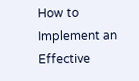How to Implement an Effective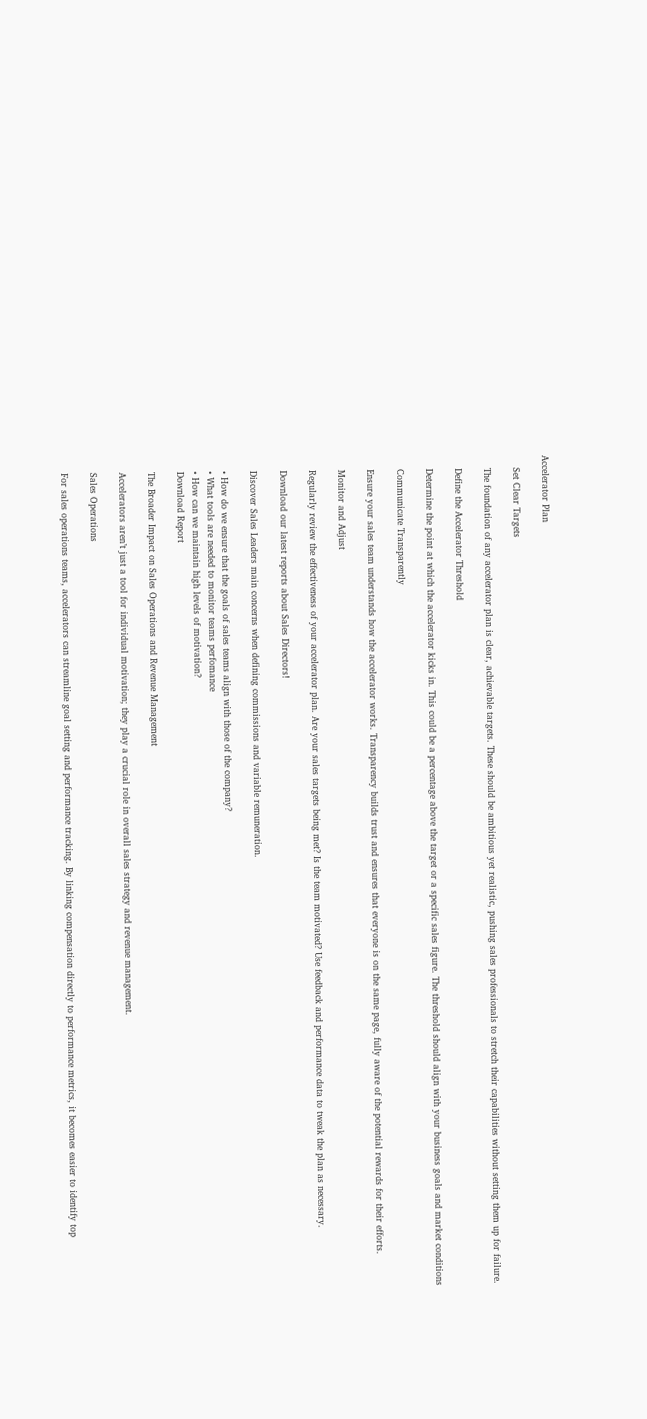Accelerator Plan

    Set Clear Targets

    The foundation of any accelerator plan is clear, achievable targets. These should be ambitious yet realistic, pushing sales professionals to stretch their capabilities without setting them up for failure.

    Define the Accelerator Threshold

    Determine the point at which the accelerator kicks in. This could be a percentage above the target or a specific sales figure. The threshold should align with your business goals and market conditions

    Communicate Transparently

    Ensure your sales team understands how the accelerator works. Transparency builds trust and ensures that everyone is on the same page, fully aware of the potential rewards for their efforts.

    Monitor and Adjust

    Regularly review the effectiveness of your accelerator plan. Are your sales targets being met? Is the team motivated? Use feedback and performance data to tweak the plan as necessary.

    Download our latest reports about Sales Directors!

    Discover Sales Leaders main concerns when defining commissions and variable remuneration.

    • How do we ensure that the goals of sales teams align with those of the company?
    • What tools are needed to monitor teams perfomance
    • How can we maintain high levels of motivation?
    Download Report

    The Broader Impact on Sales Operations and Revenue Management

    Accelerators aren’t just a tool for individual motivation; they play a crucial role in overall sales strategy and revenue management.

    Sales Operations

    For sales operations teams, accelerators can streamline goal setting and performance tracking. By linking compensation directly to performance metrics, it becomes easier to identify top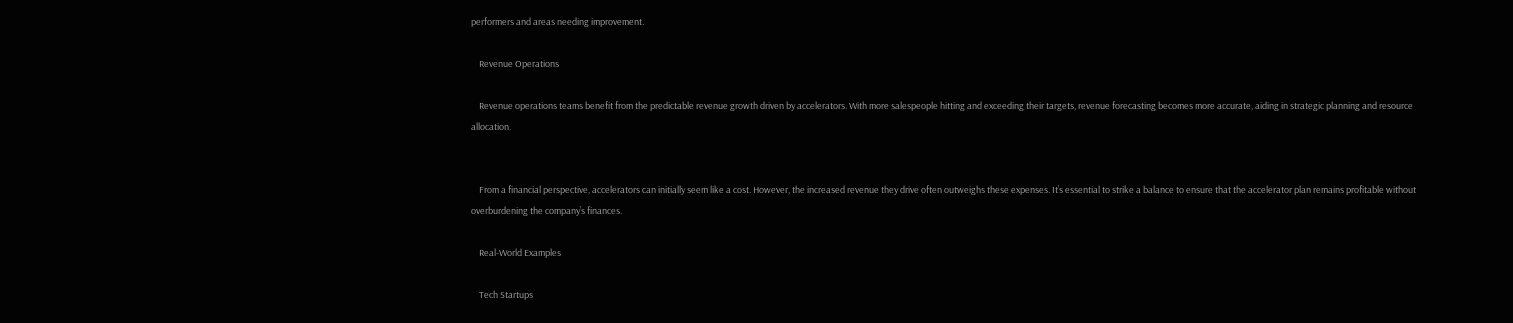performers and areas needing improvement.

    Revenue Operations

    Revenue operations teams benefit from the predictable revenue growth driven by accelerators. With more salespeople hitting and exceeding their targets, revenue forecasting becomes more accurate, aiding in strategic planning and resource allocation.


    From a financial perspective, accelerators can initially seem like a cost. However, the increased revenue they drive often outweighs these expenses. It’s essential to strike a balance to ensure that the accelerator plan remains profitable without overburdening the company’s finances.

    Real-World Examples

    Tech Startups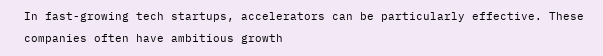In fast-growing tech startups, accelerators can be particularly effective. These companies often have ambitious growth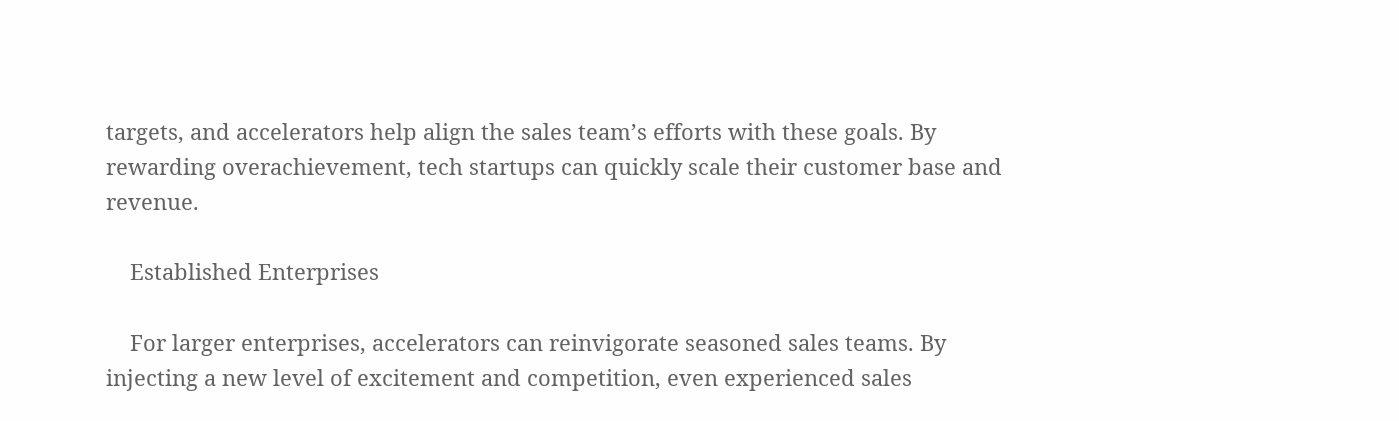targets, and accelerators help align the sales team’s efforts with these goals. By rewarding overachievement, tech startups can quickly scale their customer base and revenue.

    Established Enterprises

    For larger enterprises, accelerators can reinvigorate seasoned sales teams. By injecting a new level of excitement and competition, even experienced sales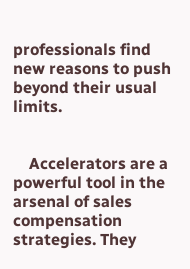professionals find new reasons to push beyond their usual limits.


    Accelerators are a powerful tool in the arsenal of sales compensation strategies. They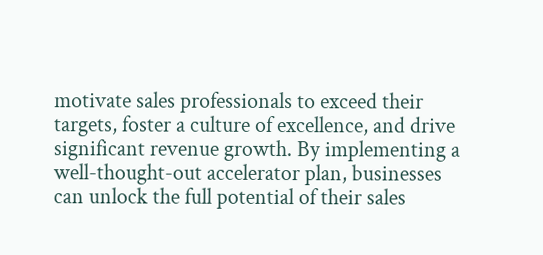motivate sales professionals to exceed their targets, foster a culture of excellence, and drive significant revenue growth. By implementing a well-thought-out accelerator plan, businesses can unlock the full potential of their sales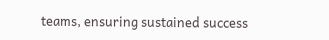teams, ensuring sustained success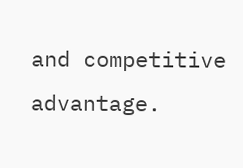and competitive advantage.